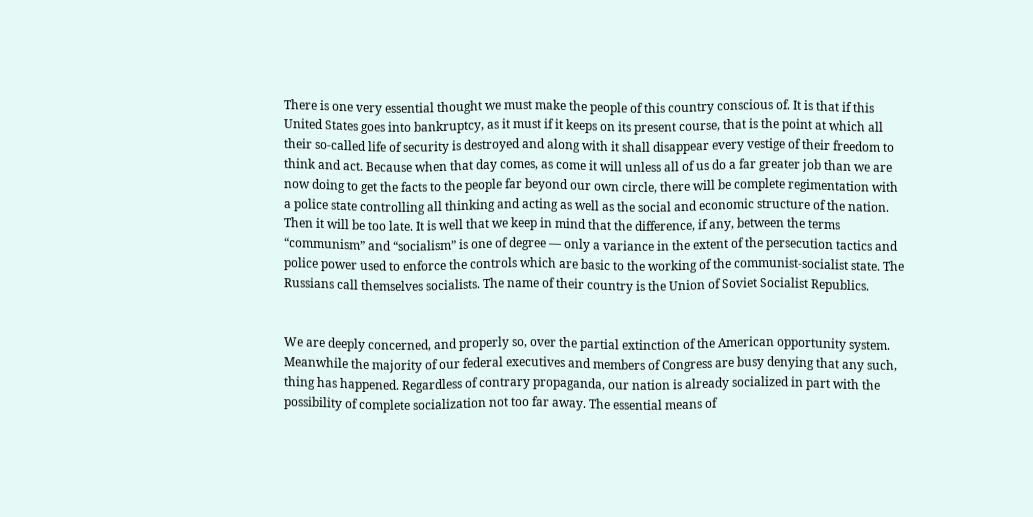There is one very essential thought we must make the people of this country conscious of. It is that if this United States goes into bankruptcy, as it must if it keeps on its present course, that is the point at which all their so-called life of security is destroyed and along with it shall disappear every vestige of their freedom to think and act. Because when that day comes, as come it will unless all of us do a far greater job than we are now doing to get the facts to the people far beyond our own circle, there will be complete regimentation with a police state controlling all thinking and acting as well as the social and economic structure of the nation. Then it will be too late. It is well that we keep in mind that the difference, if any, between the terms “communism” and “socialism” is one of degree — only a variance in the extent of the persecution tactics and police power used to enforce the controls which are basic to the working of the communist-socialist state. The Russians call themselves socialists. The name of their country is the Union of Soviet Socialist Republics.


We are deeply concerned, and properly so, over the partial extinction of the American opportunity system. Meanwhile the majority of our federal executives and members of Congress are busy denying that any such, thing has happened. Regardless of contrary propaganda, our nation is already socialized in part with the possibility of complete socialization not too far away. The essential means of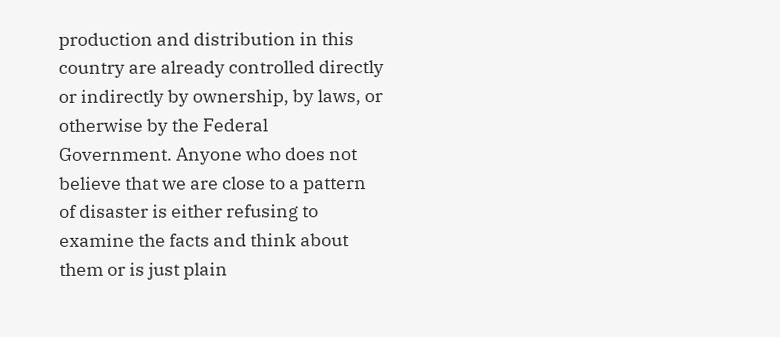production and distribution in this country are already controlled directly or indirectly by ownership, by laws, or otherwise by the Federal Government. Anyone who does not believe that we are close to a pattern of disaster is either refusing to examine the facts and think about them or is just plain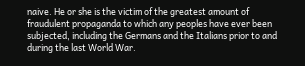naive. He or she is the victim of the greatest amount of fraudulent propaganda to which any peoples have ever been subjected, including the Germans and the Italians prior to and during the last World War.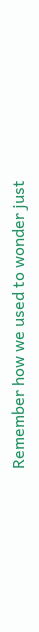Remember how we used to wonder just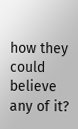how they could believe any of it?